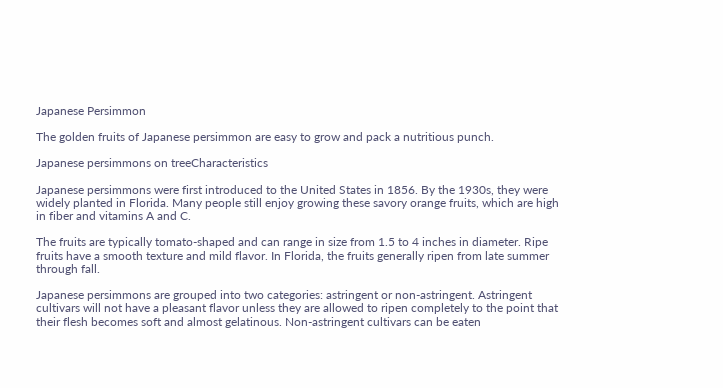Japanese Persimmon

The golden fruits of Japanese persimmon are easy to grow and pack a nutritious punch.

Japanese persimmons on treeCharacteristics

Japanese persimmons were first introduced to the United States in 1856. By the 1930s, they were widely planted in Florida. Many people still enjoy growing these savory orange fruits, which are high in fiber and vitamins A and C.

The fruits are typically tomato-shaped and can range in size from 1.5 to 4 inches in diameter. Ripe fruits have a smooth texture and mild flavor. In Florida, the fruits generally ripen from late summer through fall.

Japanese persimmons are grouped into two categories: astringent or non-astringent. Astringent cultivars will not have a pleasant flavor unless they are allowed to ripen completely to the point that their flesh becomes soft and almost gelatinous. Non-astringent cultivars can be eaten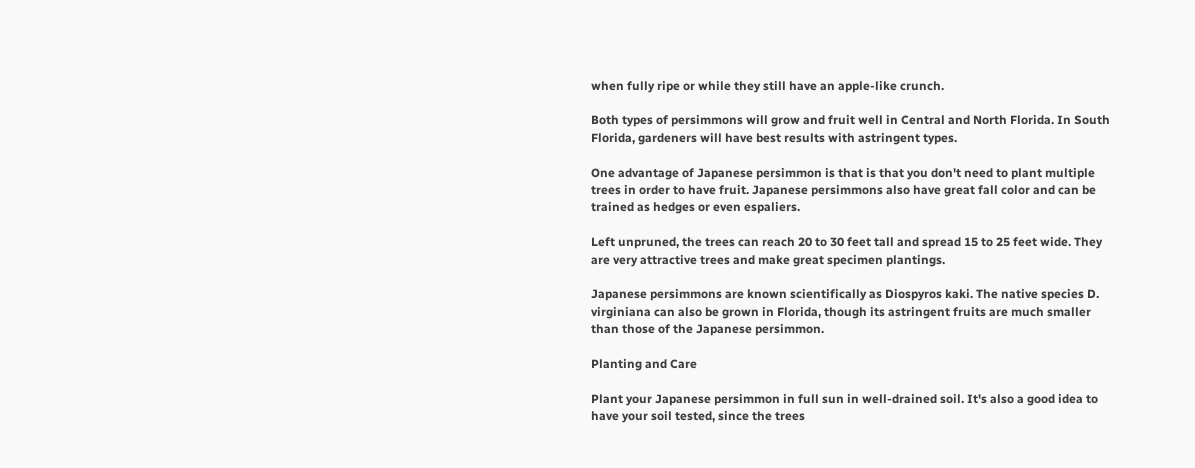when fully ripe or while they still have an apple-like crunch.

Both types of persimmons will grow and fruit well in Central and North Florida. In South Florida, gardeners will have best results with astringent types.

One advantage of Japanese persimmon is that is that you don't need to plant multiple trees in order to have fruit. Japanese persimmons also have great fall color and can be trained as hedges or even espaliers.

Left unpruned, the trees can reach 20 to 30 feet tall and spread 15 to 25 feet wide. They are very attractive trees and make great specimen plantings.

Japanese persimmons are known scientifically as Diospyros kaki. The native species D. virginiana can also be grown in Florida, though its astringent fruits are much smaller than those of the Japanese persimmon.

Planting and Care

Plant your Japanese persimmon in full sun in well-drained soil. It's also a good idea to have your soil tested, since the trees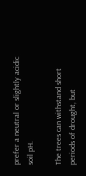prefer a neutral or slightly acidic soil pH.

The trees can withstand short periods of drought, but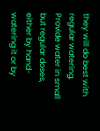they will do best with regular watering. Provide water in small but regular doses, either by hand-watering it or by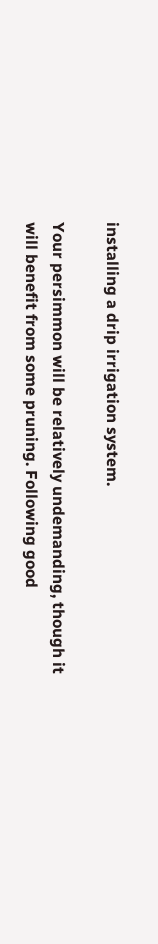installing a drip irrigation system.

Your persimmon will be relatively undemanding, though it will benefit from some pruning. Following good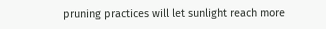pruning practices will let sunlight reach more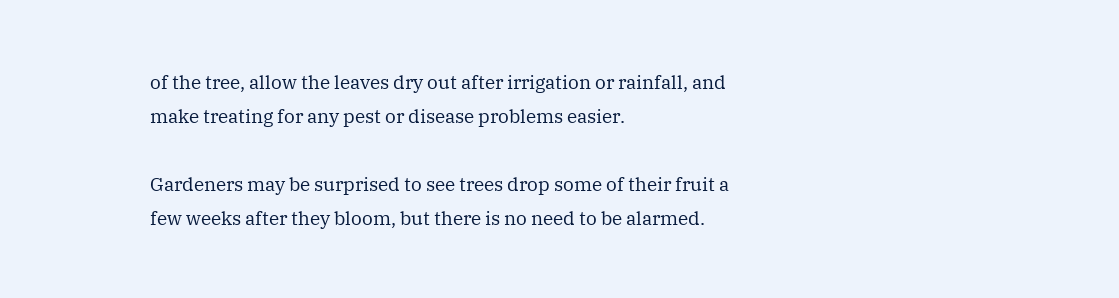of the tree, allow the leaves dry out after irrigation or rainfall, and make treating for any pest or disease problems easier.

Gardeners may be surprised to see trees drop some of their fruit a few weeks after they bloom, but there is no need to be alarmed.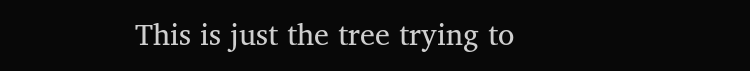This is just the tree trying to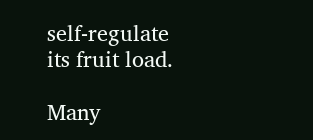self-regulate its fruit load.

Many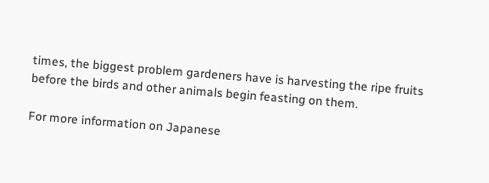times, the biggest problem gardeners have is harvesting the ripe fruits before the birds and other animals begin feasting on them.

For more information on Japanese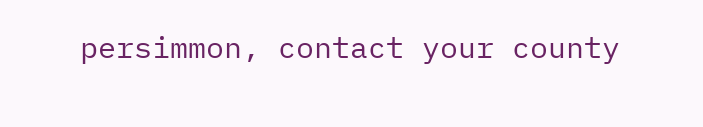persimmon, contact your county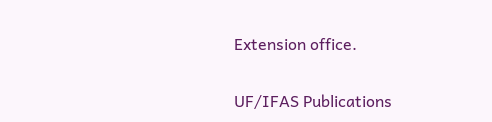Extension office.


UF/IFAS Publications